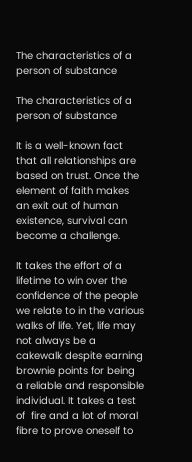The characteristics of a person of substance

The characteristics of a person of substance

It is a well-known fact that all relationships are based on trust. Once the element of faith makes an exit out of human existence, survival can become a challenge.

It takes the effort of a lifetime to win over the confidence of the people we relate to in the various walks of life. Yet, life may not always be a cakewalk despite earning brownie points for being a reliable and responsible individual. It takes a test of  fire and a lot of moral fibre to prove oneself to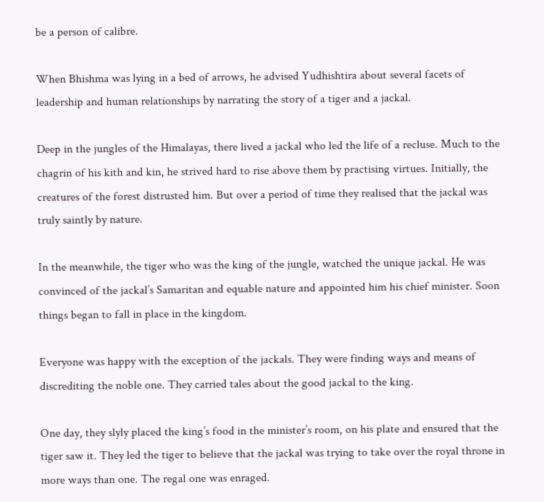be a person of calibre.

When Bhishma was lying in a bed of arrows, he advised Yudhishtira about several facets of leadership and human relationships by narrating the story of a tiger and a jackal.

Deep in the jungles of the Himalayas, there lived a jackal who led the life of a recluse. Much to the chagrin of his kith and kin, he strived hard to rise above them by practising virtues. Initially, the creatures of the forest distrusted him. But over a period of time they realised that the jackal was truly saintly by nature.

In the meanwhile, the tiger who was the king of the jungle, watched the unique jackal. He was convinced of the jackal’s Samaritan and equable nature and appointed him his chief minister. Soon things began to fall in place in the kingdom.

Everyone was happy with the exception of the jackals. They were finding ways and means of discrediting the noble one. They carried tales about the good jackal to the king.

One day, they slyly placed the king’s food in the minister’s room, on his plate and ensured that the tiger saw it. They led the tiger to believe that the jackal was trying to take over the royal throne in more ways than one. The regal one was enraged.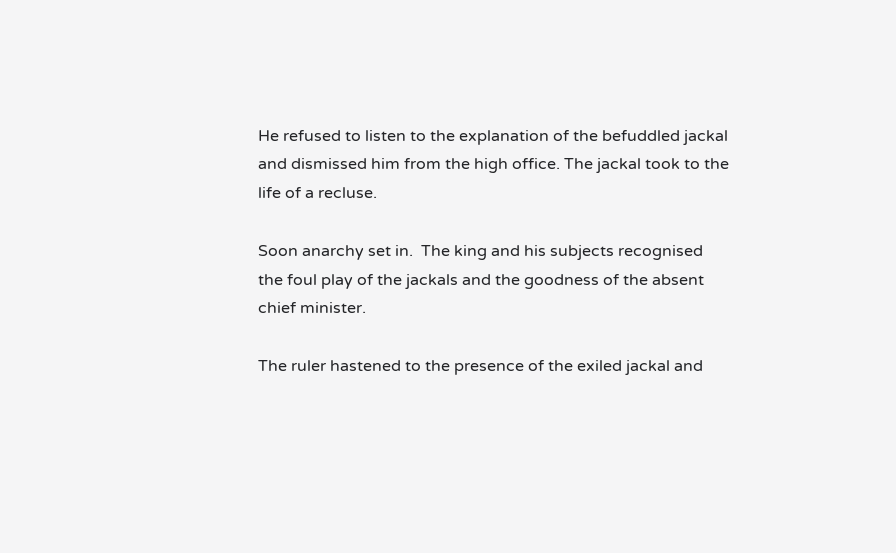He refused to listen to the explanation of the befuddled jackal and dismissed him from the high office. The jackal took to the life of a recluse.

Soon anarchy set in.  The king and his subjects recognised the foul play of the jackals and the goodness of the absent chief minister.

The ruler hastened to the presence of the exiled jackal and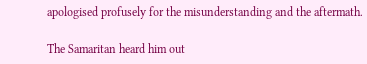apologised profusely for the misunderstanding and the aftermath.

The Samaritan heard him out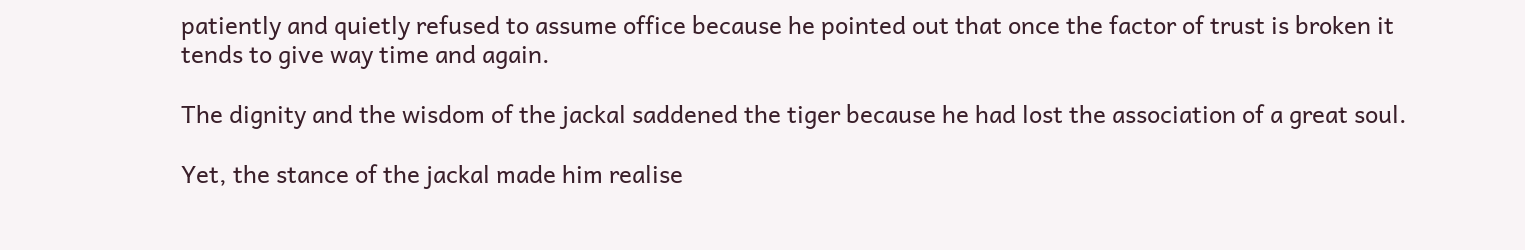patiently and quietly refused to assume office because he pointed out that once the factor of trust is broken it tends to give way time and again.

The dignity and the wisdom of the jackal saddened the tiger because he had lost the association of a great soul.

Yet, the stance of the jackal made him realise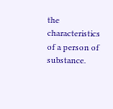the characteristics of a person of substance.